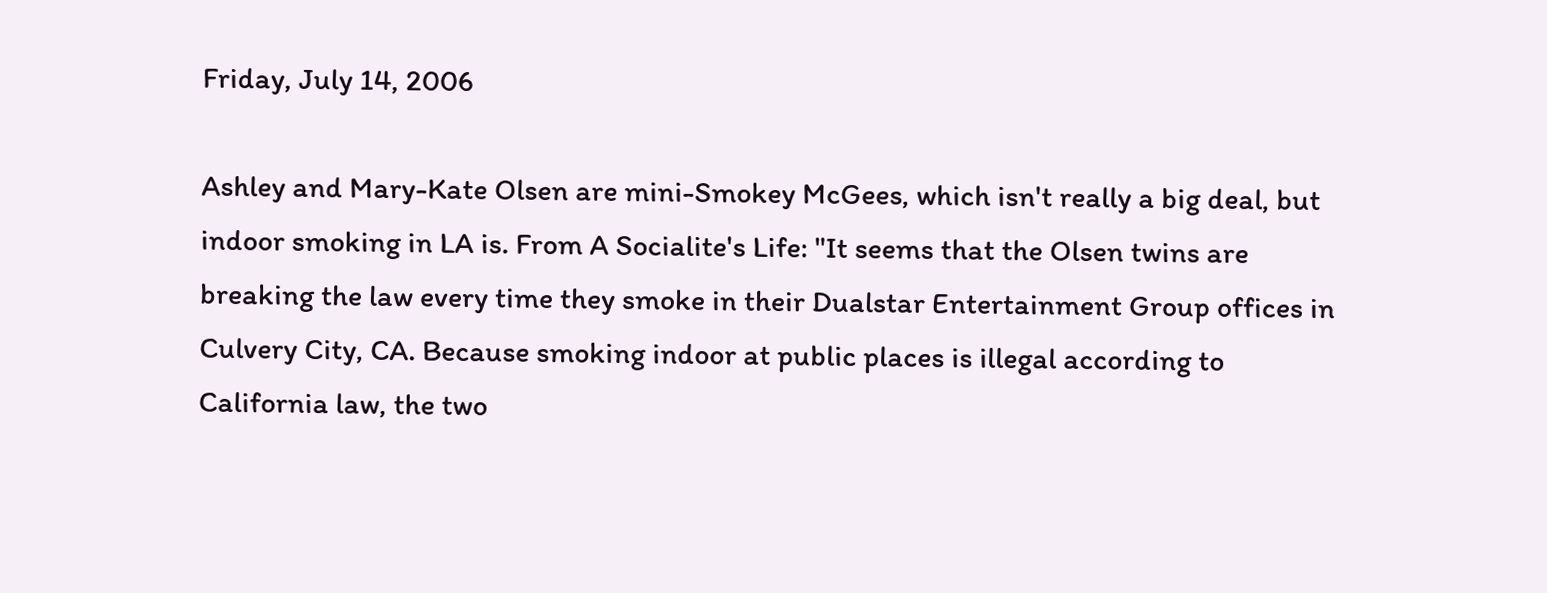Friday, July 14, 2006

Ashley and Mary-Kate Olsen are mini-Smokey McGees, which isn't really a big deal, but indoor smoking in LA is. From A Socialite's Life: "It seems that the Olsen twins are breaking the law every time they smoke in their Dualstar Entertainment Group offices in Culvery City, CA. Because smoking indoor at public places is illegal according to California law, the two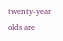twenty-year olds are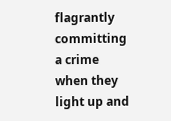flagrantly committing a crime when they light up and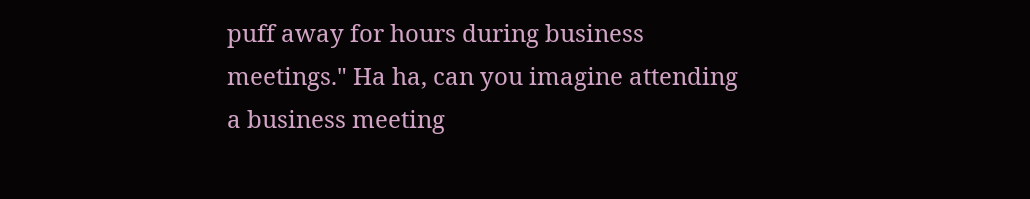puff away for hours during business meetings." Ha ha, can you imagine attending a business meeting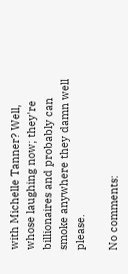with Michelle Tanner? Well, whose laughing now; they're billionaires and probably can smoke anywhere they damn well please.

No comments: